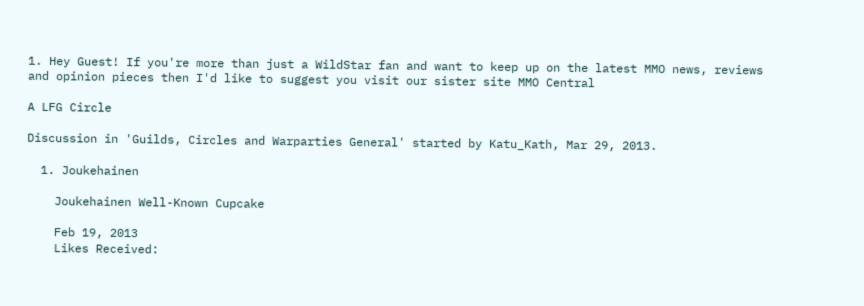1. Hey Guest! If you're more than just a WildStar fan and want to keep up on the latest MMO news, reviews and opinion pieces then I'd like to suggest you visit our sister site MMO Central

A LFG Circle

Discussion in 'Guilds, Circles and Warparties General' started by Katu_Kath, Mar 29, 2013.

  1. Joukehainen

    Joukehainen Well-Known Cupcake

    Feb 19, 2013
    Likes Received: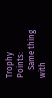Trophy Points:
    Same thing with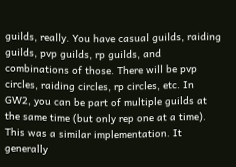guilds, really. You have casual guilds, raiding guilds, pvp guilds, rp guilds, and combinations of those. There will be pvp circles, raiding circles, rp circles, etc. In GW2, you can be part of multiple guilds at the same time (but only rep one at a time). This was a similar implementation. It generally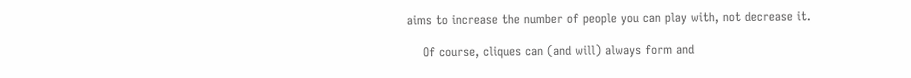aims to increase the number of people you can play with, not decrease it.

    Of course, cliques can (and will) always form and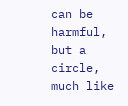can be harmful, but a circle, much like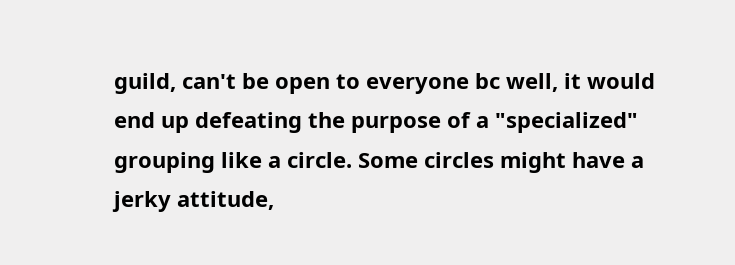guild, can't be open to everyone bc well, it would end up defeating the purpose of a "specialized" grouping like a circle. Some circles might have a jerky attitude,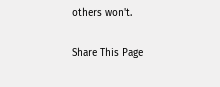others won't.

Share This Page